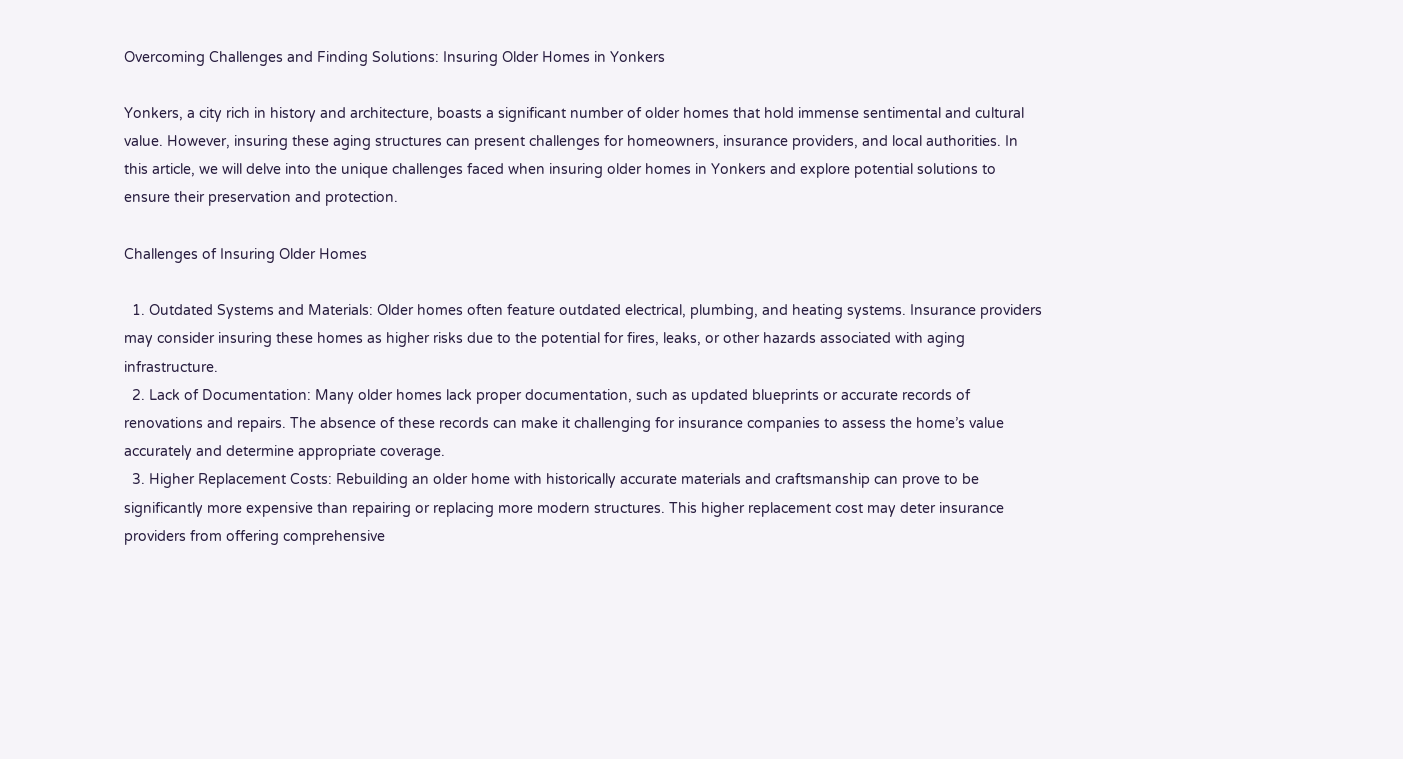Overcoming Challenges and Finding Solutions: Insuring Older Homes in Yonkers

Yonkers, a city rich in history and architecture, boasts a significant number of older homes that hold immense sentimental and cultural value. However, insuring these aging structures can present challenges for homeowners, insurance providers, and local authorities. In this article, we will delve into the unique challenges faced when insuring older homes in Yonkers and explore potential solutions to ensure their preservation and protection.

Challenges of Insuring Older Homes

  1. Outdated Systems and Materials: Older homes often feature outdated electrical, plumbing, and heating systems. Insurance providers may consider insuring these homes as higher risks due to the potential for fires, leaks, or other hazards associated with aging infrastructure.
  2. Lack of Documentation: Many older homes lack proper documentation, such as updated blueprints or accurate records of renovations and repairs. The absence of these records can make it challenging for insurance companies to assess the home’s value accurately and determine appropriate coverage.
  3. Higher Replacement Costs: Rebuilding an older home with historically accurate materials and craftsmanship can prove to be significantly more expensive than repairing or replacing more modern structures. This higher replacement cost may deter insurance providers from offering comprehensive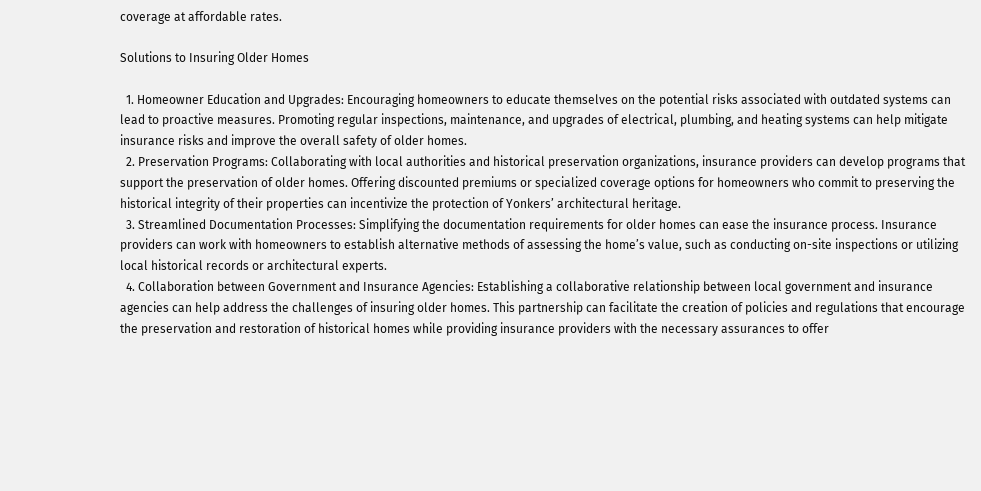coverage at affordable rates.

Solutions to Insuring Older Homes

  1. Homeowner Education and Upgrades: Encouraging homeowners to educate themselves on the potential risks associated with outdated systems can lead to proactive measures. Promoting regular inspections, maintenance, and upgrades of electrical, plumbing, and heating systems can help mitigate insurance risks and improve the overall safety of older homes.
  2. Preservation Programs: Collaborating with local authorities and historical preservation organizations, insurance providers can develop programs that support the preservation of older homes. Offering discounted premiums or specialized coverage options for homeowners who commit to preserving the historical integrity of their properties can incentivize the protection of Yonkers’ architectural heritage.
  3. Streamlined Documentation Processes: Simplifying the documentation requirements for older homes can ease the insurance process. Insurance providers can work with homeowners to establish alternative methods of assessing the home’s value, such as conducting on-site inspections or utilizing local historical records or architectural experts.
  4. Collaboration between Government and Insurance Agencies: Establishing a collaborative relationship between local government and insurance agencies can help address the challenges of insuring older homes. This partnership can facilitate the creation of policies and regulations that encourage the preservation and restoration of historical homes while providing insurance providers with the necessary assurances to offer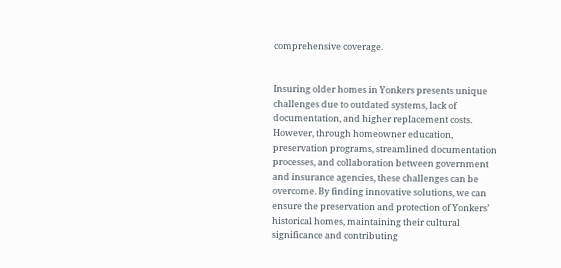comprehensive coverage.


Insuring older homes in Yonkers presents unique challenges due to outdated systems, lack of documentation, and higher replacement costs. However, through homeowner education, preservation programs, streamlined documentation processes, and collaboration between government and insurance agencies, these challenges can be overcome. By finding innovative solutions, we can ensure the preservation and protection of Yonkers’ historical homes, maintaining their cultural significance and contributing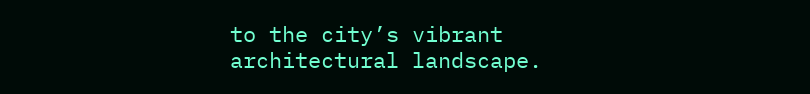to the city’s vibrant architectural landscape.